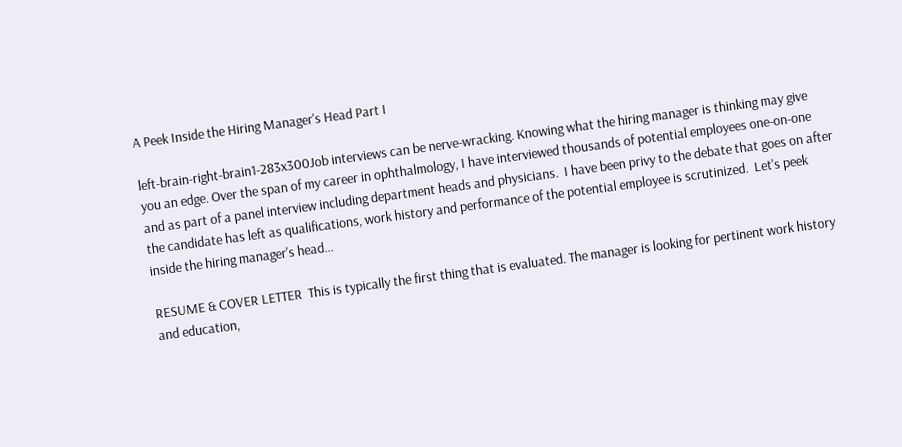A Peek Inside the Hiring Manager's Head Part I

left-brain-right-brain1-283x300Job interviews can be nerve-wracking. Knowing what the hiring manager is thinking may give you an edge. Over the span of my career in ophthalmology, I have interviewed thousands of potential employees one-on-one and as part of a panel interview including department heads and physicians.  I have been privy to the debate that goes on after the candidate has left as qualifications, work history and performance of the potential employee is scrutinized.  Let's peek inside the hiring manager's head...

RESUME & COVER LETTER  This is typically the first thing that is evaluated. The manager is looking for pertinent work history and education,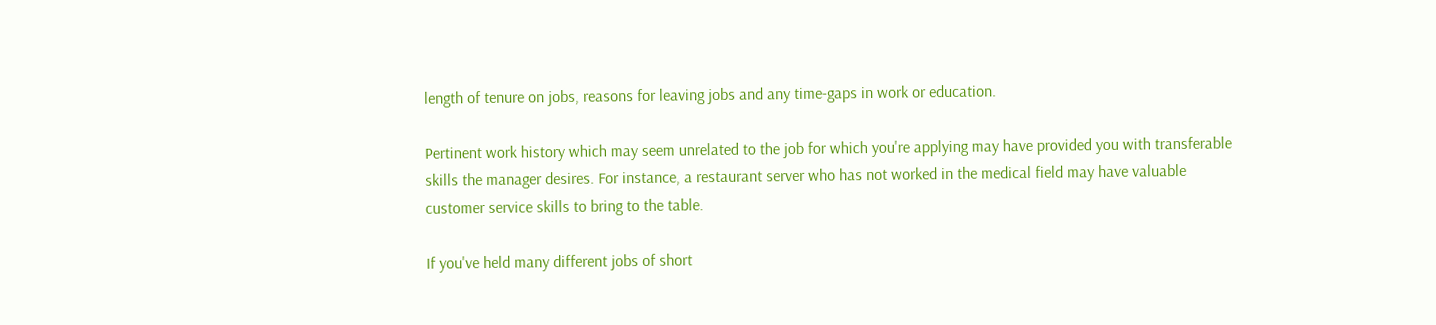length of tenure on jobs, reasons for leaving jobs and any time-gaps in work or education.

Pertinent work history which may seem unrelated to the job for which you're applying may have provided you with transferable skills the manager desires. For instance, a restaurant server who has not worked in the medical field may have valuable customer service skills to bring to the table.

If you've held many different jobs of short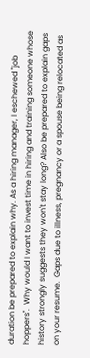duration be prepared to explain why. As a hiring manager, I eschewed "job hoppers".  Why would I want to invest time in hiring and training someone whose history strongly suggests they won't stay long? Also be prepared to explain gaps on your resume.  Gaps due to illness, pregnancy or a spouse being relocated as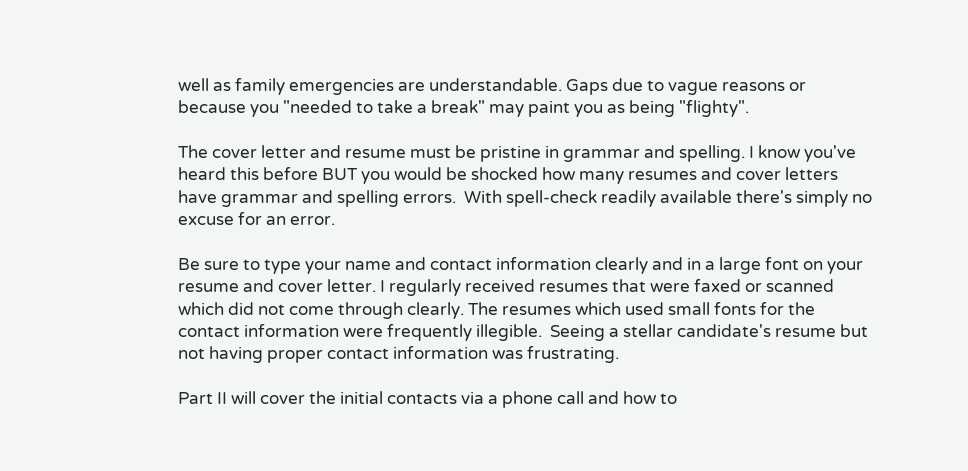well as family emergencies are understandable. Gaps due to vague reasons or because you "needed to take a break" may paint you as being "flighty".

The cover letter and resume must be pristine in grammar and spelling. I know you've heard this before BUT you would be shocked how many resumes and cover letters have grammar and spelling errors.  With spell-check readily available there's simply no excuse for an error.

Be sure to type your name and contact information clearly and in a large font on your resume and cover letter. I regularly received resumes that were faxed or scanned which did not come through clearly. The resumes which used small fonts for the contact information were frequently illegible.  Seeing a stellar candidate's resume but not having proper contact information was frustrating.

Part II will cover the initial contacts via a phone call and how to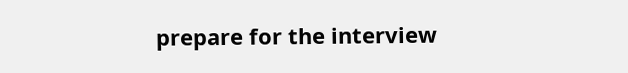prepare for the interview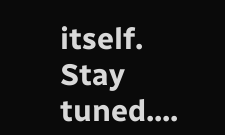itself. Stay tuned....